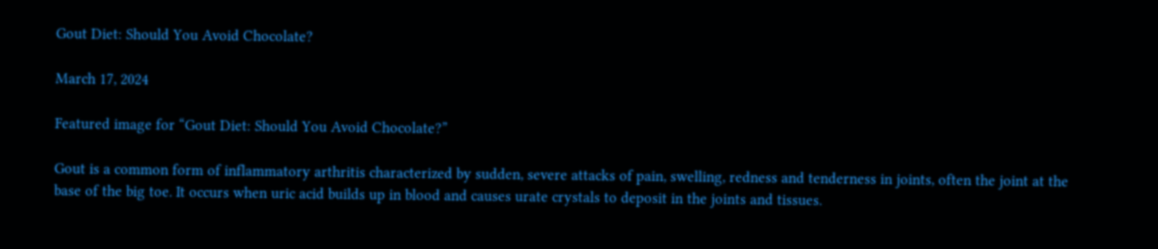Gout Diet: Should You Avoid Chocolate?

March 17, 2024

Featured image for “Gout Diet: Should You Avoid Chocolate?”

Gout is a common form of inflammatory arthritis characterized by sudden, severe attacks of pain, swelling, redness and tenderness in joints, often the joint at the base of the big toe. It occurs when uric acid builds up in blood and causes urate crystals to deposit in the joints and tissues.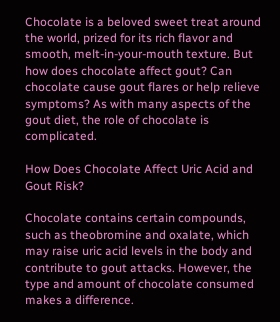Chocolate is a beloved sweet treat around the world, prized for its rich flavor and smooth, melt-in-your-mouth texture. But how does chocolate affect gout? Can chocolate cause gout flares or help relieve symptoms? As with many aspects of the gout diet, the role of chocolate is complicated.

How Does Chocolate Affect Uric Acid and Gout Risk?

Chocolate contains certain compounds, such as theobromine and oxalate, which may raise uric acid levels in the body and contribute to gout attacks. However, the type and amount of chocolate consumed makes a difference.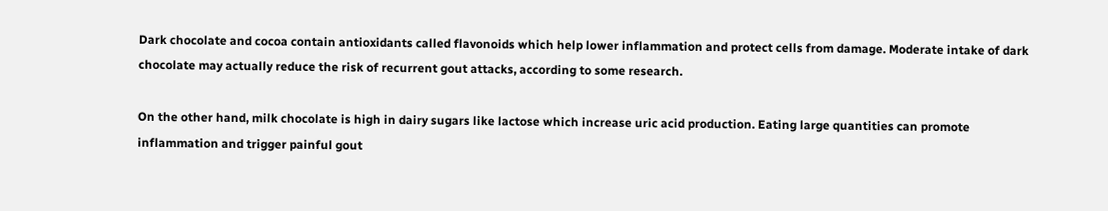Dark chocolate and cocoa contain antioxidants called flavonoids which help lower inflammation and protect cells from damage. Moderate intake of dark chocolate may actually reduce the risk of recurrent gout attacks, according to some research.

On the other hand, milk chocolate is high in dairy sugars like lactose which increase uric acid production. Eating large quantities can promote inflammation and trigger painful gout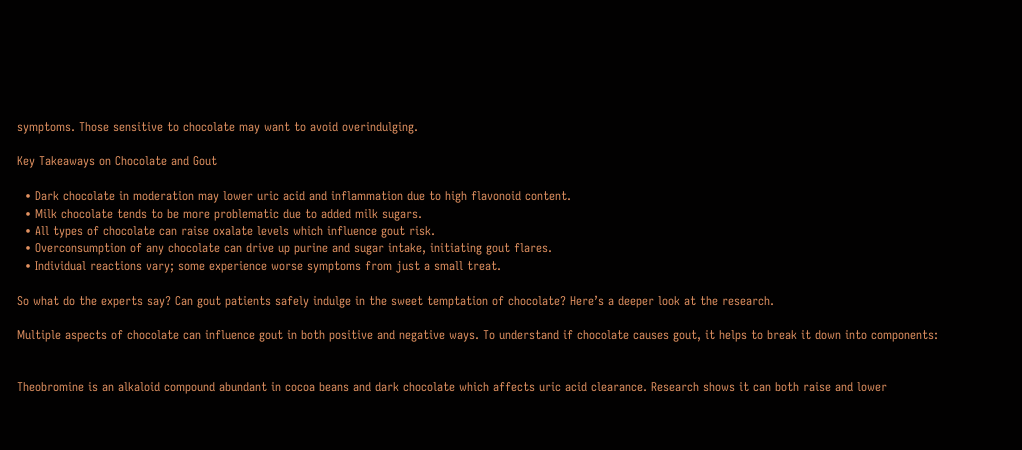symptoms. Those sensitive to chocolate may want to avoid overindulging.

Key Takeaways on Chocolate and Gout

  • Dark chocolate in moderation may lower uric acid and inflammation due to high flavonoid content.
  • Milk chocolate tends to be more problematic due to added milk sugars.
  • All types of chocolate can raise oxalate levels which influence gout risk.
  • Overconsumption of any chocolate can drive up purine and sugar intake, initiating gout flares.
  • Individual reactions vary; some experience worse symptoms from just a small treat.

So what do the experts say? Can gout patients safely indulge in the sweet temptation of chocolate? Here’s a deeper look at the research.

Multiple aspects of chocolate can influence gout in both positive and negative ways. To understand if chocolate causes gout, it helps to break it down into components:


Theobromine is an alkaloid compound abundant in cocoa beans and dark chocolate which affects uric acid clearance. Research shows it can both raise and lower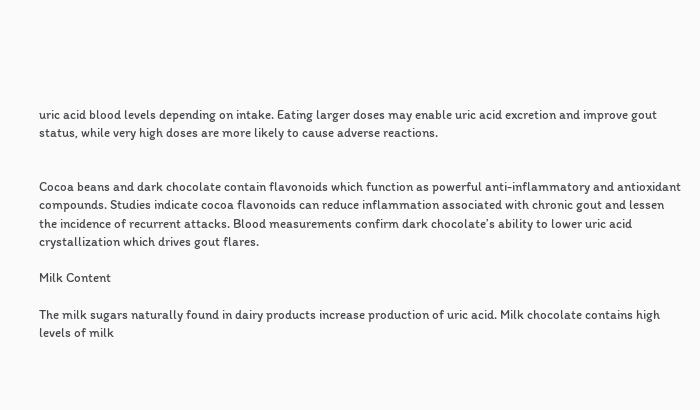uric acid blood levels depending on intake. Eating larger doses may enable uric acid excretion and improve gout status, while very high doses are more likely to cause adverse reactions.


Cocoa beans and dark chocolate contain flavonoids which function as powerful anti-inflammatory and antioxidant compounds. Studies indicate cocoa flavonoids can reduce inflammation associated with chronic gout and lessen the incidence of recurrent attacks. Blood measurements confirm dark chocolate’s ability to lower uric acid crystallization which drives gout flares.

Milk Content

The milk sugars naturally found in dairy products increase production of uric acid. Milk chocolate contains high levels of milk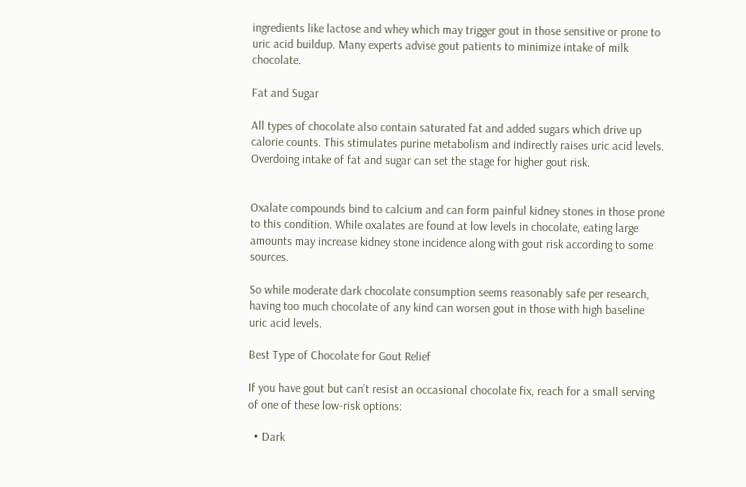ingredients like lactose and whey which may trigger gout in those sensitive or prone to uric acid buildup. Many experts advise gout patients to minimize intake of milk chocolate.

Fat and Sugar

All types of chocolate also contain saturated fat and added sugars which drive up calorie counts. This stimulates purine metabolism and indirectly raises uric acid levels. Overdoing intake of fat and sugar can set the stage for higher gout risk.


Oxalate compounds bind to calcium and can form painful kidney stones in those prone to this condition. While oxalates are found at low levels in chocolate, eating large amounts may increase kidney stone incidence along with gout risk according to some sources.

So while moderate dark chocolate consumption seems reasonably safe per research, having too much chocolate of any kind can worsen gout in those with high baseline uric acid levels.

Best Type of Chocolate for Gout Relief

If you have gout but can’t resist an occasional chocolate fix, reach for a small serving of one of these low-risk options:

  • Dark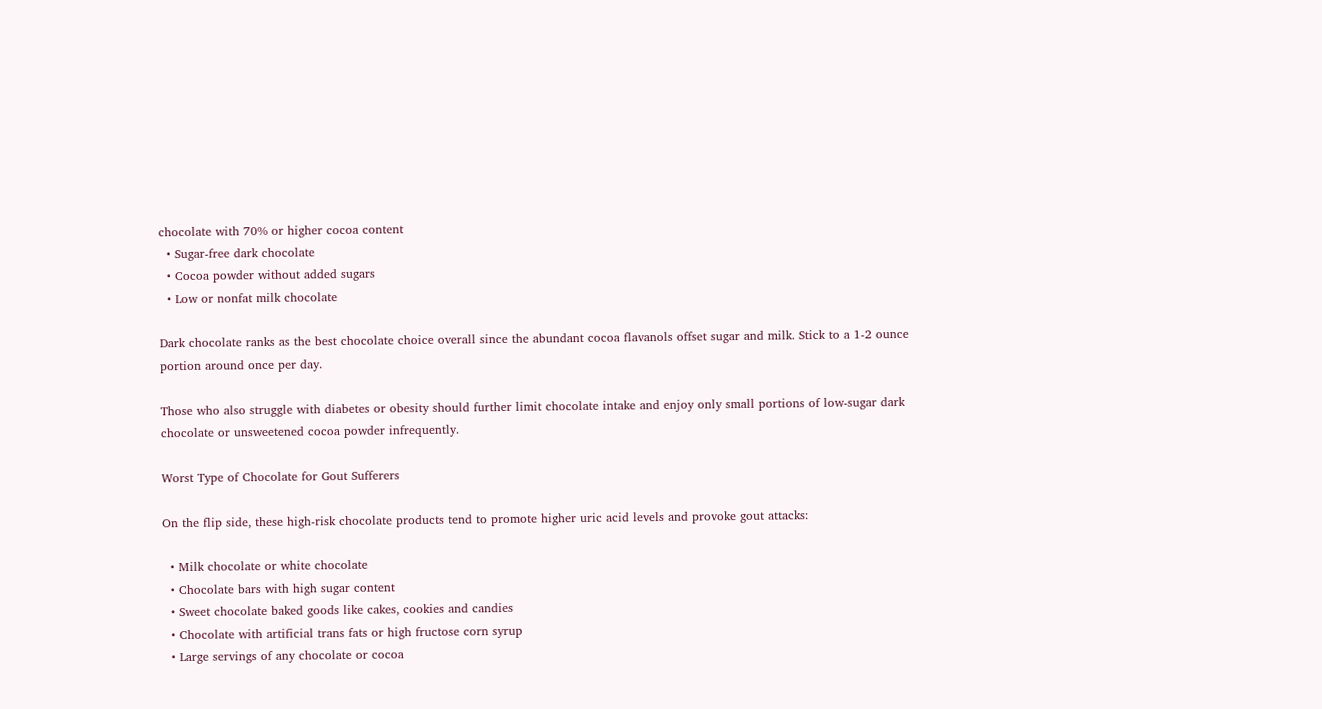chocolate with 70% or higher cocoa content
  • Sugar-free dark chocolate
  • Cocoa powder without added sugars
  • Low or nonfat milk chocolate

Dark chocolate ranks as the best chocolate choice overall since the abundant cocoa flavanols offset sugar and milk. Stick to a 1-2 ounce portion around once per day.

Those who also struggle with diabetes or obesity should further limit chocolate intake and enjoy only small portions of low-sugar dark chocolate or unsweetened cocoa powder infrequently.

Worst Type of Chocolate for Gout Sufferers

On the flip side, these high-risk chocolate products tend to promote higher uric acid levels and provoke gout attacks:

  • Milk chocolate or white chocolate
  • Chocolate bars with high sugar content
  • Sweet chocolate baked goods like cakes, cookies and candies
  • Chocolate with artificial trans fats or high fructose corn syrup
  • Large servings of any chocolate or cocoa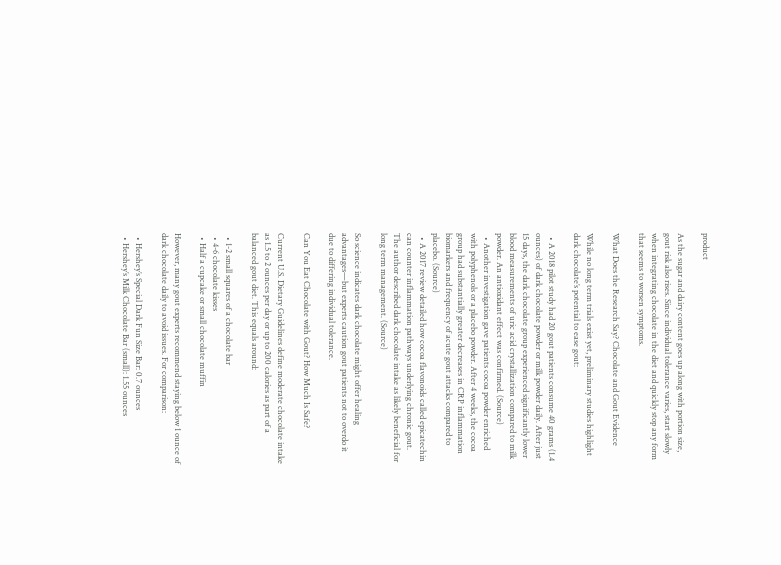product

As the sugar and dairy content goes up along with portion size, gout risk also rises. Since individual tolerance varies, start slowly when integrating chocolate in the diet and quickly stop any form that seems to worsen symptoms.

What Does the Research Say? Chocolate and Gout Evidence

While no long term trials exist yet, preliminary studies highlight dark chocolate’s potential to ease gout:

  • A 2018 pilot study had 20 gout patients consume 40 grams (1.4 ounces) of dark chocolate powder or milk powder daily. After just 15 days, the dark chocolate group experienced significantly lower blood measurements of uric acid crystallization compared to milk powder. An antioxidant effect was confirmed. (Source)
  • Another investigation gave patients cocoa powder enriched with polyphenols or a placebo powder. After 4 weeks, the cocoa group had substantially greater decreases in CRP inflammation biomarkers and frequency of acute gout attacks compared to placebo. (Source)
  • A 2017 review detailed how cocoa flavonoids called epicatechin can counter inflammation pathways underlying chronic gout. The author described dark chocolate intake as likely beneficial for long term management. (Source)

So science indicates dark chocolate might offer healing advantages—but experts caution gout patients not to overdo it due to differing individual tolerance.

Can You Eat Chocolate with Gout? How Much Is Safe?

Current U.S. Dietary Guidelines define moderate chocolate intake as 1.5 to 2 ounces per day or up to 200 calories as part of a balanced gout diet. This equals around:

  • 1-2 small squares of a chocolate bar
  • 4-6 chocolate kisses
  • Half a cupcake or small chocolate muffin

However, many gout experts recommend staying below 1 ounce of dark chocolate daily to avoid issues. For comparison:

  • Hershey’s Special Dark Fun Size Bar: 0.7 ounces
  • Hershey’s Milk Chocolate Bar (small): 1.55 ounces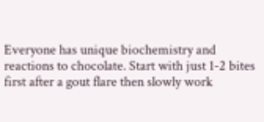Everyone has unique biochemistry and reactions to chocolate. Start with just 1-2 bites first after a gout flare then slowly work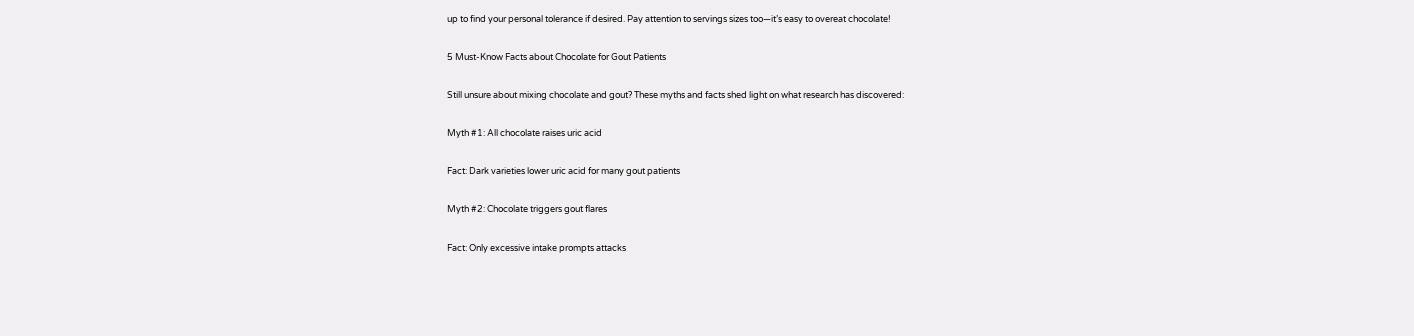up to find your personal tolerance if desired. Pay attention to servings sizes too—it’s easy to overeat chocolate!

5 Must-Know Facts about Chocolate for Gout Patients

Still unsure about mixing chocolate and gout? These myths and facts shed light on what research has discovered:

Myth #1: All chocolate raises uric acid

Fact: Dark varieties lower uric acid for many gout patients

Myth #2: Chocolate triggers gout flares

Fact: Only excessive intake prompts attacks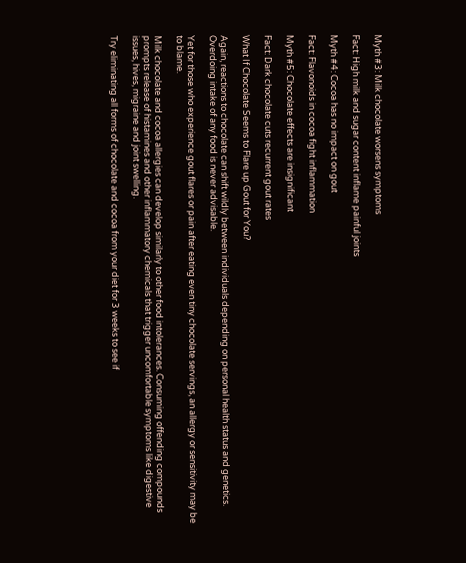Myth #3: Milk chocolate worsens symptoms

Fact: High milk and sugar content inflame painful joints

Myth #4: Cocoa has no impact on gout

Fact: Flavonoids in cocoa fight inflammation

Myth #5: Chocolate effects are insignificant

Fact: Dark chocolate cuts recurrent gout rates

What If Chocolate Seems to Flare up Gout for You?

Again, reactions to chocolate can shift wildly between individuals depending on personal health status and genetics. Overdoing intake of any food is never advisable.

Yet for those who experience gout flares or pain after eating even tiny chocolate servings, an allergy or sensitivity may be to blame.

Milk chocolate and cocoa allergies can develop similarly to other food intolerances. Consuming offending compounds prompts release of histamines and other inflammatory chemicals that trigger uncomfortable symptoms like digestive issues, hives, migraine and joint swelling.

Try eliminating all forms of chocolate and cocoa from your diet for 3 weeks to see if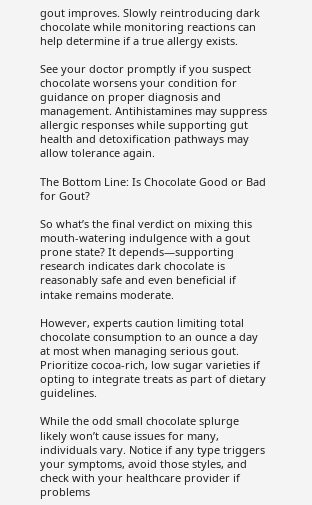gout improves. Slowly reintroducing dark chocolate while monitoring reactions can help determine if a true allergy exists.

See your doctor promptly if you suspect chocolate worsens your condition for guidance on proper diagnosis and management. Antihistamines may suppress allergic responses while supporting gut health and detoxification pathways may allow tolerance again.

The Bottom Line: Is Chocolate Good or Bad for Gout?

So what’s the final verdict on mixing this mouth-watering indulgence with a gout prone state? It depends—supporting research indicates dark chocolate is reasonably safe and even beneficial if intake remains moderate.

However, experts caution limiting total chocolate consumption to an ounce a day at most when managing serious gout. Prioritize cocoa-rich, low sugar varieties if opting to integrate treats as part of dietary guidelines.

While the odd small chocolate splurge likely won’t cause issues for many, individuals vary. Notice if any type triggers your symptoms, avoid those styles, and check with your healthcare provider if problems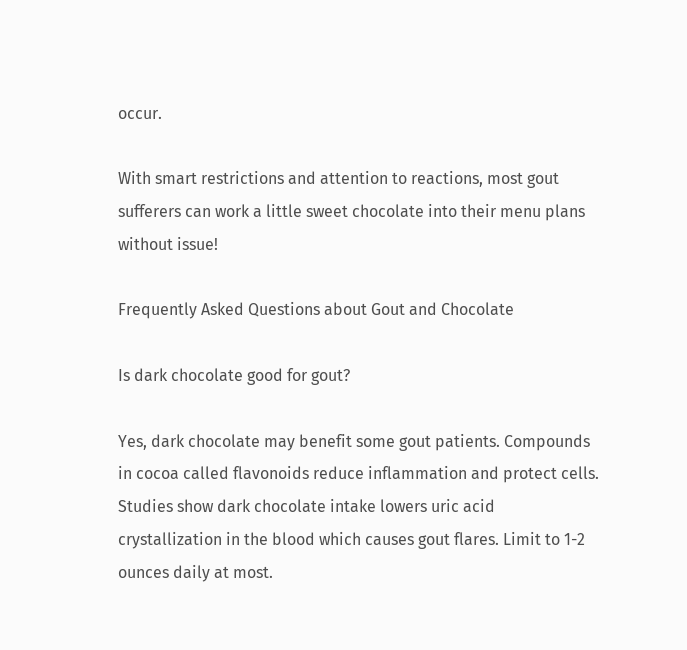occur.

With smart restrictions and attention to reactions, most gout sufferers can work a little sweet chocolate into their menu plans without issue!

Frequently Asked Questions about Gout and Chocolate

Is dark chocolate good for gout?

Yes, dark chocolate may benefit some gout patients. Compounds in cocoa called flavonoids reduce inflammation and protect cells. Studies show dark chocolate intake lowers uric acid crystallization in the blood which causes gout flares. Limit to 1-2 ounces daily at most.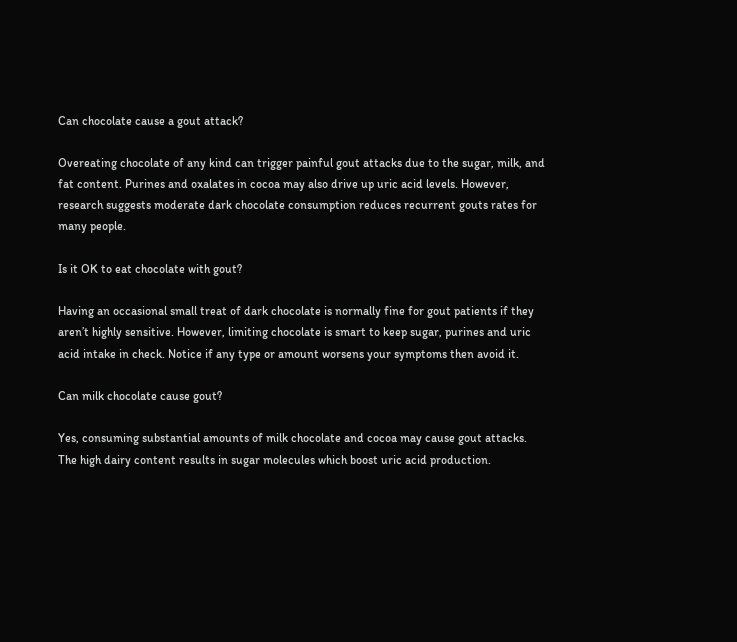Can chocolate cause a gout attack?

Overeating chocolate of any kind can trigger painful gout attacks due to the sugar, milk, and fat content. Purines and oxalates in cocoa may also drive up uric acid levels. However, research suggests moderate dark chocolate consumption reduces recurrent gouts rates for many people.

Is it OK to eat chocolate with gout?

Having an occasional small treat of dark chocolate is normally fine for gout patients if they aren’t highly sensitive. However, limiting chocolate is smart to keep sugar, purines and uric acid intake in check. Notice if any type or amount worsens your symptoms then avoid it.

Can milk chocolate cause gout?

Yes, consuming substantial amounts of milk chocolate and cocoa may cause gout attacks. The high dairy content results in sugar molecules which boost uric acid production.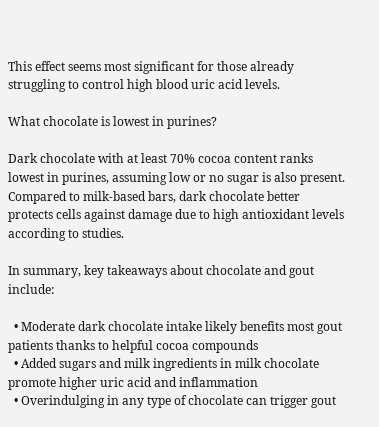This effect seems most significant for those already struggling to control high blood uric acid levels.

What chocolate is lowest in purines?

Dark chocolate with at least 70% cocoa content ranks lowest in purines, assuming low or no sugar is also present. Compared to milk-based bars, dark chocolate better protects cells against damage due to high antioxidant levels according to studies.

In summary, key takeaways about chocolate and gout include:

  • Moderate dark chocolate intake likely benefits most gout patients thanks to helpful cocoa compounds
  • Added sugars and milk ingredients in milk chocolate promote higher uric acid and inflammation
  • Overindulging in any type of chocolate can trigger gout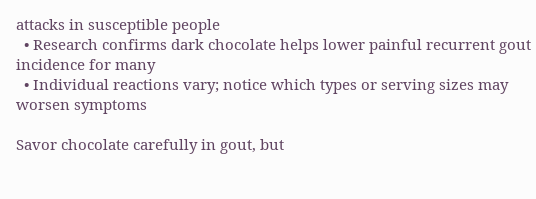attacks in susceptible people
  • Research confirms dark chocolate helps lower painful recurrent gout incidence for many
  • Individual reactions vary; notice which types or serving sizes may worsen symptoms

Savor chocolate carefully in gout, but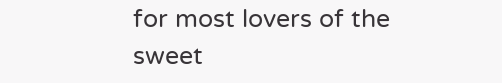for most lovers of the sweet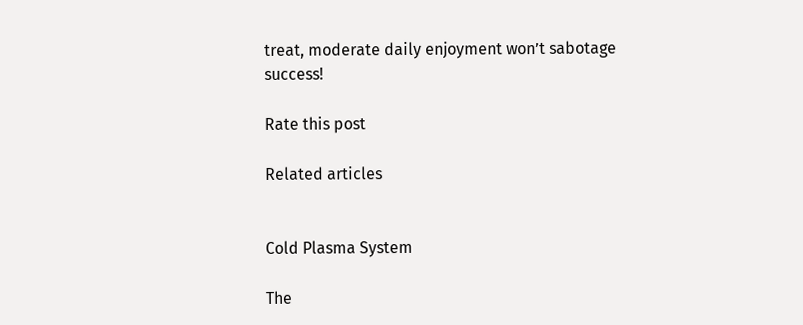treat, moderate daily enjoyment won’t sabotage success!

Rate this post

Related articles


Cold Plasma System

The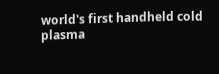world's first handheld cold plasma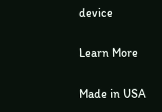device

Learn More

Made in USA